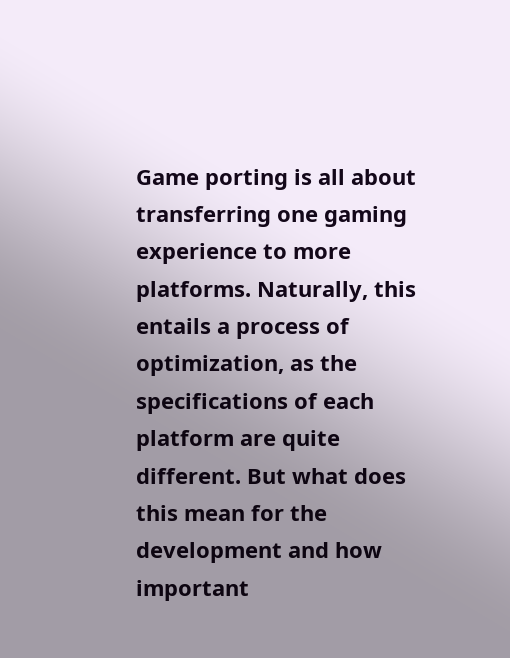Game porting is all about transferring one gaming experience to more platforms. Naturally, this entails a process of optimization, as the specifications of each platform are quite different. But what does this mean for the development and how important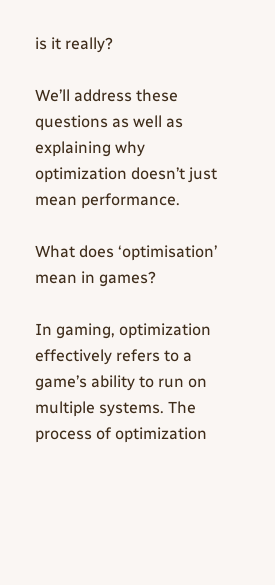is it really?

We’ll address these questions as well as explaining why optimization doesn’t just mean performance.

What does ‘optimisation’ mean in games?

In gaming, optimization effectively refers to a game’s ability to run on multiple systems. The process of optimization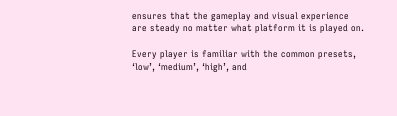ensures that the gameplay and visual experience are steady no matter what platform it is played on.

Every player is familiar with the common presets, ‘low’, ‘medium’, ‘high’, and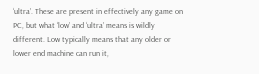‘ultra’. These are present in effectively any game on PC, but what ‘low’ and ‘ultra’ means is wildly different. Low typically means that any older or lower end machine can run it,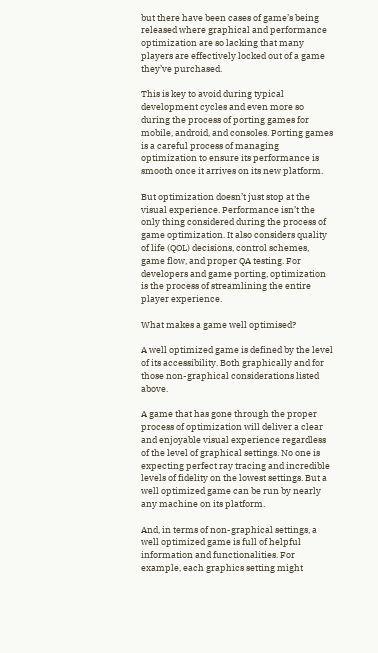but there have been cases of game’s being released where graphical and performance optimization are so lacking that many players are effectively locked out of a game they’ve purchased.

This is key to avoid during typical development cycles and even more so during the process of porting games for mobile, android, and consoles. Porting games is a careful process of managing optimization to ensure its performance is smooth once it arrives on its new platform.

But optimization doesn’t just stop at the visual experience. Performance isn’t the only thing considered during the process of game optimization. It also considers quality of life (QOL) decisions, control schemes, game flow, and proper QA testing. For developers and game porting, optimization is the process of streamlining the entire player experience.

What makes a game well optimised?

A well optimized game is defined by the level of its accessibility. Both graphically and for those non-graphical considerations listed above.

A game that has gone through the proper process of optimization will deliver a clear and enjoyable visual experience regardless of the level of graphical settings. No one is expecting perfect ray tracing and incredible levels of fidelity on the lowest settings. But a well optimized game can be run by nearly any machine on its platform.

And, in terms of non-graphical settings, a well optimized game is full of helpful information and functionalities. For example, each graphics setting might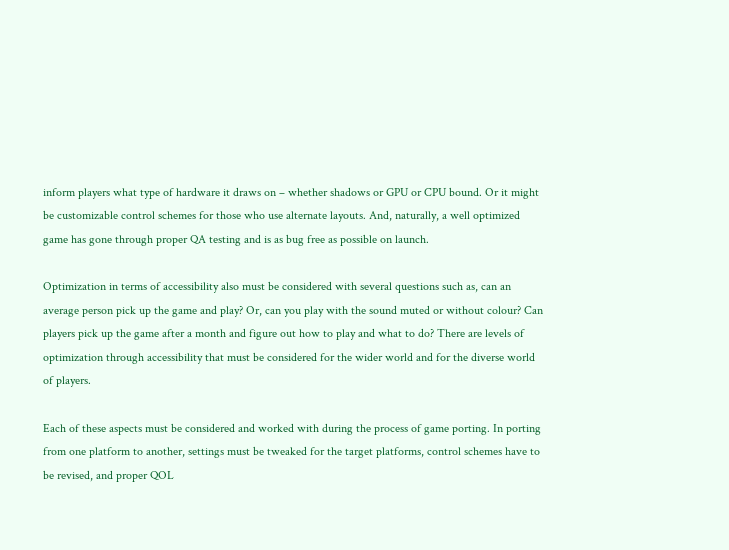inform players what type of hardware it draws on – whether shadows or GPU or CPU bound. Or it might be customizable control schemes for those who use alternate layouts. And, naturally, a well optimized game has gone through proper QA testing and is as bug free as possible on launch.

Optimization in terms of accessibility also must be considered with several questions such as, can an average person pick up the game and play? Or, can you play with the sound muted or without colour? Can players pick up the game after a month and figure out how to play and what to do? There are levels of optimization through accessibility that must be considered for the wider world and for the diverse world of players.

Each of these aspects must be considered and worked with during the process of game porting. In porting from one platform to another, settings must be tweaked for the target platforms, control schemes have to be revised, and proper QOL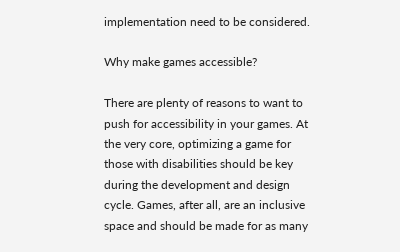implementation need to be considered.

Why make games accessible?

There are plenty of reasons to want to push for accessibility in your games. At the very core, optimizing a game for those with disabilities should be key during the development and design cycle. Games, after all, are an inclusive space and should be made for as many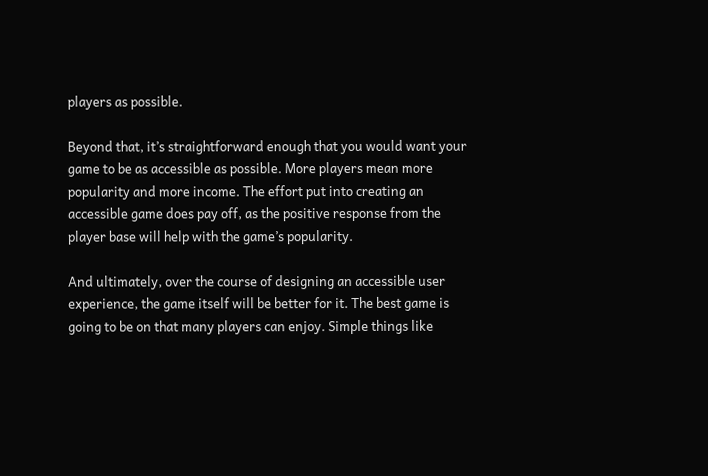players as possible.

Beyond that, it’s straightforward enough that you would want your game to be as accessible as possible. More players mean more popularity and more income. The effort put into creating an accessible game does pay off, as the positive response from the player base will help with the game’s popularity.

And ultimately, over the course of designing an accessible user experience, the game itself will be better for it. The best game is going to be on that many players can enjoy. Simple things like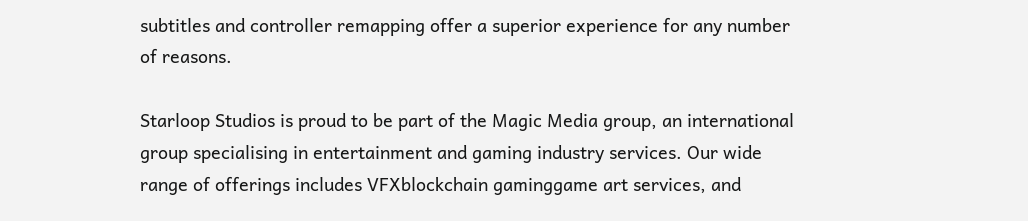subtitles and controller remapping offer a superior experience for any number of reasons.

Starloop Studios is proud to be part of the Magic Media group, an international group specialising in entertainment and gaming industry services. Our wide range of offerings includes VFXblockchain gaminggame art services, and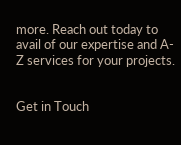more. Reach out today to avail of our expertise and A-Z services for your projects.


Get in Touch